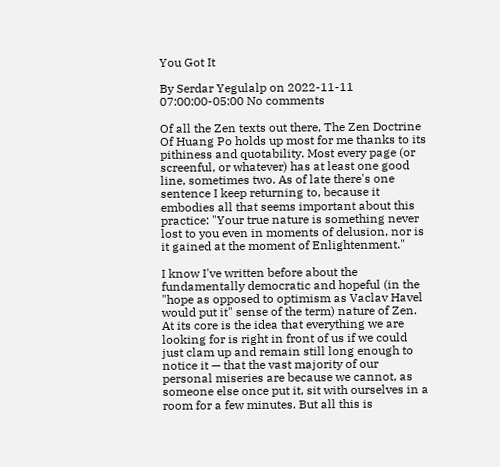You Got It

By Serdar Yegulalp on 2022-11-11 07:00:00-05:00 No comments

Of all the Zen texts out there, The Zen Doctrine Of Huang Po holds up most for me thanks to its pithiness and quotability. Most every page (or screenful, or whatever) has at least one good line, sometimes two. As of late there's one sentence I keep returning to, because it embodies all that seems important about this practice: "Your true nature is something never lost to you even in moments of delusion, nor is it gained at the moment of Enlightenment."

I know I've written before about the fundamentally democratic and hopeful (in the "hope as opposed to optimism as Vaclav Havel would put it" sense of the term) nature of Zen. At its core is the idea that everything we are looking for is right in front of us if we could just clam up and remain still long enough to notice it — that the vast majority of our personal miseries are because we cannot, as someone else once put it, sit with ourselves in a room for a few minutes. But all this is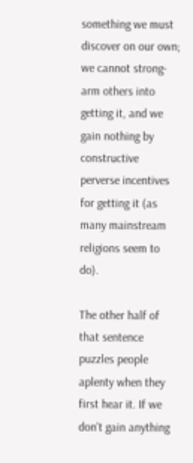something we must discover on our own; we cannot strong-arm others into getting it, and we gain nothing by constructive perverse incentives for getting it (as many mainstream religions seem to do).

The other half of that sentence puzzles people aplenty when they first hear it. If we don't gain anything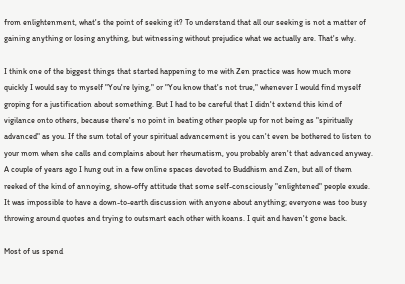from enlightenment, what's the point of seeking it? To understand that all our seeking is not a matter of gaining anything or losing anything, but witnessing without prejudice what we actually are. That's why.

I think one of the biggest things that started happening to me with Zen practice was how much more quickly I would say to myself "You're lying," or "You know that's not true," whenever I would find myself groping for a justification about something. But I had to be careful that I didn't extend this kind of vigilance onto others, because there's no point in beating other people up for not being as "spiritually advanced" as you. If the sum total of your spiritual advancement is you can't even be bothered to listen to your mom when she calls and complains about her rheumatism, you probably aren't that advanced anyway. A couple of years ago I hung out in a few online spaces devoted to Buddhism and Zen, but all of them reeked of the kind of annoying, show-offy attitude that some self-consciously "enlightened" people exude. It was impossible to have a down-to-earth discussion with anyone about anything; everyone was too busy throwing around quotes and trying to outsmart each other with koans. I quit and haven't gone back.

Most of us spend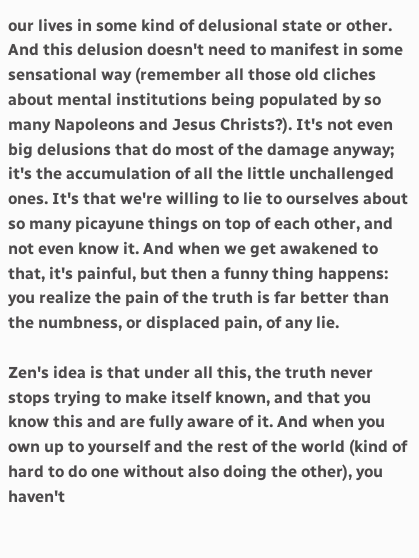our lives in some kind of delusional state or other. And this delusion doesn't need to manifest in some sensational way (remember all those old cliches about mental institutions being populated by so many Napoleons and Jesus Christs?). It's not even big delusions that do most of the damage anyway; it's the accumulation of all the little unchallenged ones. It's that we're willing to lie to ourselves about so many picayune things on top of each other, and not even know it. And when we get awakened to that, it's painful, but then a funny thing happens: you realize the pain of the truth is far better than the numbness, or displaced pain, of any lie.

Zen's idea is that under all this, the truth never stops trying to make itself known, and that you know this and are fully aware of it. And when you own up to yourself and the rest of the world (kind of hard to do one without also doing the other), you haven't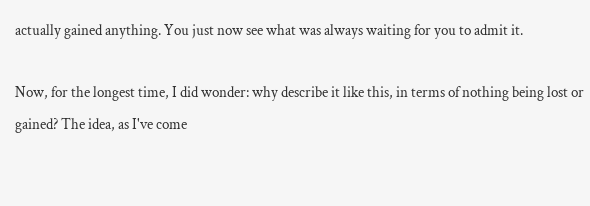actually gained anything. You just now see what was always waiting for you to admit it.

Now, for the longest time, I did wonder: why describe it like this, in terms of nothing being lost or gained? The idea, as I've come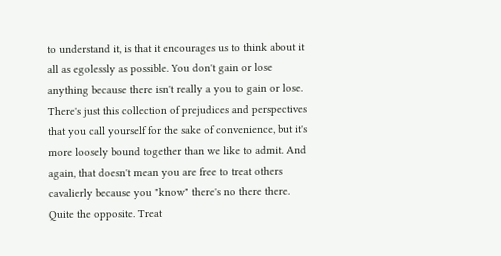to understand it, is that it encourages us to think about it all as egolessly as possible. You don't gain or lose anything because there isn't really a you to gain or lose. There's just this collection of prejudices and perspectives that you call yourself for the sake of convenience, but it's more loosely bound together than we like to admit. And again, that doesn't mean you are free to treat others cavalierly because you "know" there's no there there. Quite the opposite. Treat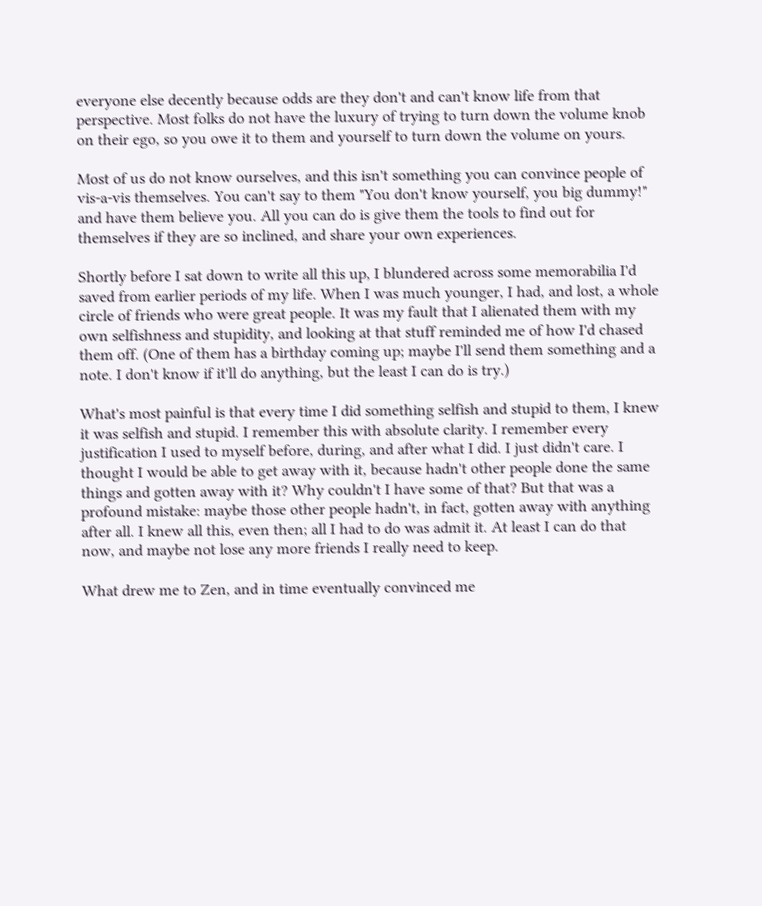everyone else decently because odds are they don't and can't know life from that perspective. Most folks do not have the luxury of trying to turn down the volume knob on their ego, so you owe it to them and yourself to turn down the volume on yours.

Most of us do not know ourselves, and this isn't something you can convince people of vis-a-vis themselves. You can't say to them "You don't know yourself, you big dummy!" and have them believe you. All you can do is give them the tools to find out for themselves if they are so inclined, and share your own experiences.

Shortly before I sat down to write all this up, I blundered across some memorabilia I'd saved from earlier periods of my life. When I was much younger, I had, and lost, a whole circle of friends who were great people. It was my fault that I alienated them with my own selfishness and stupidity, and looking at that stuff reminded me of how I'd chased them off. (One of them has a birthday coming up; maybe I'll send them something and a note. I don't know if it'll do anything, but the least I can do is try.)

What's most painful is that every time I did something selfish and stupid to them, I knew it was selfish and stupid. I remember this with absolute clarity. I remember every justification I used to myself before, during, and after what I did. I just didn't care. I thought I would be able to get away with it, because hadn't other people done the same things and gotten away with it? Why couldn't I have some of that? But that was a profound mistake: maybe those other people hadn't, in fact, gotten away with anything after all. I knew all this, even then; all I had to do was admit it. At least I can do that now, and maybe not lose any more friends I really need to keep.

What drew me to Zen, and in time eventually convinced me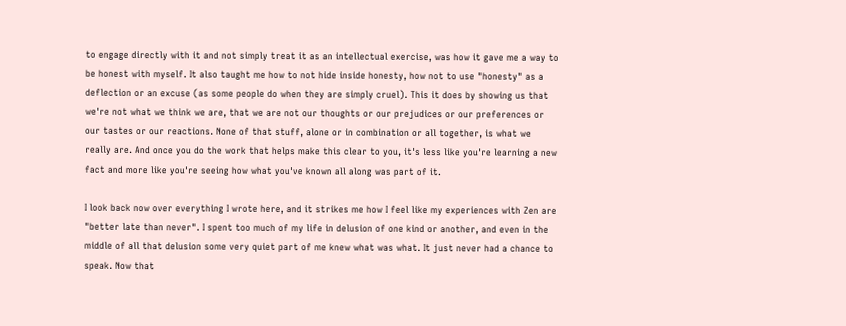to engage directly with it and not simply treat it as an intellectual exercise, was how it gave me a way to be honest with myself. It also taught me how to not hide inside honesty, how not to use "honesty" as a deflection or an excuse (as some people do when they are simply cruel). This it does by showing us that we're not what we think we are, that we are not our thoughts or our prejudices or our preferences or our tastes or our reactions. None of that stuff, alone or in combination or all together, is what we really are. And once you do the work that helps make this clear to you, it's less like you're learning a new fact and more like you're seeing how what you've known all along was part of it.

I look back now over everything I wrote here, and it strikes me how I feel like my experiences with Zen are "better late than never". I spent too much of my life in delusion of one kind or another, and even in the middle of all that delusion some very quiet part of me knew what was what. It just never had a chance to speak. Now that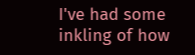I've had some inkling of how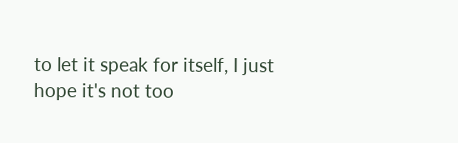to let it speak for itself, I just hope it's not too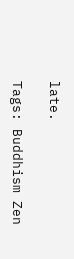late.

Tags: Buddhism Zen